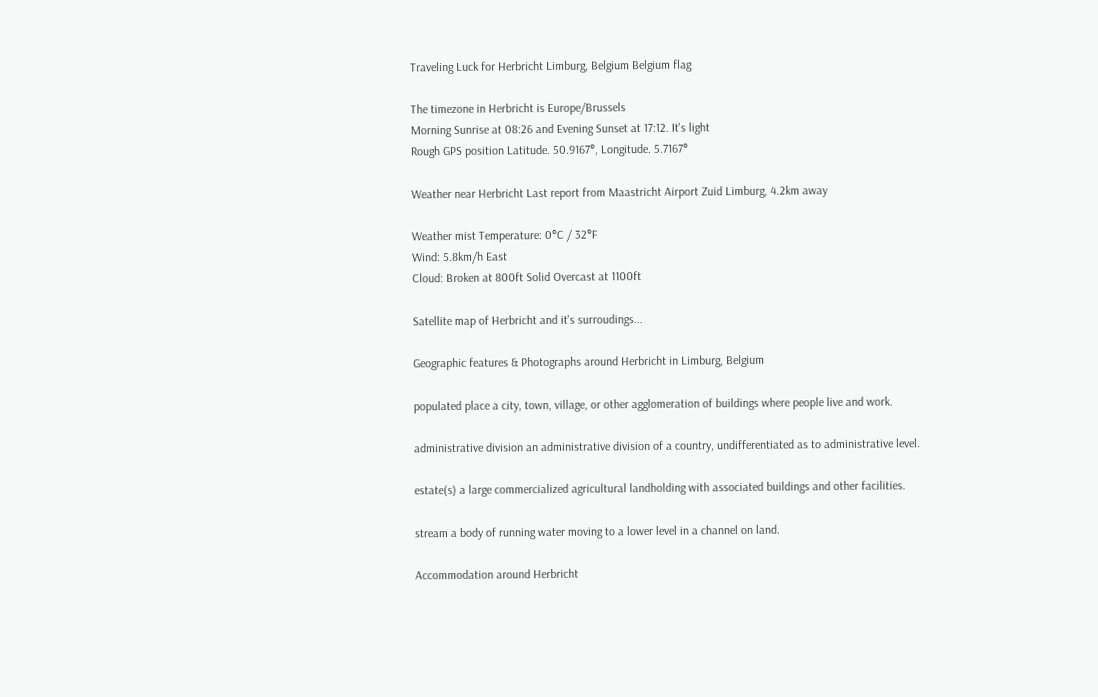Traveling Luck for Herbricht Limburg, Belgium Belgium flag

The timezone in Herbricht is Europe/Brussels
Morning Sunrise at 08:26 and Evening Sunset at 17:12. It's light
Rough GPS position Latitude. 50.9167°, Longitude. 5.7167°

Weather near Herbricht Last report from Maastricht Airport Zuid Limburg, 4.2km away

Weather mist Temperature: 0°C / 32°F
Wind: 5.8km/h East
Cloud: Broken at 800ft Solid Overcast at 1100ft

Satellite map of Herbricht and it's surroudings...

Geographic features & Photographs around Herbricht in Limburg, Belgium

populated place a city, town, village, or other agglomeration of buildings where people live and work.

administrative division an administrative division of a country, undifferentiated as to administrative level.

estate(s) a large commercialized agricultural landholding with associated buildings and other facilities.

stream a body of running water moving to a lower level in a channel on land.

Accommodation around Herbricht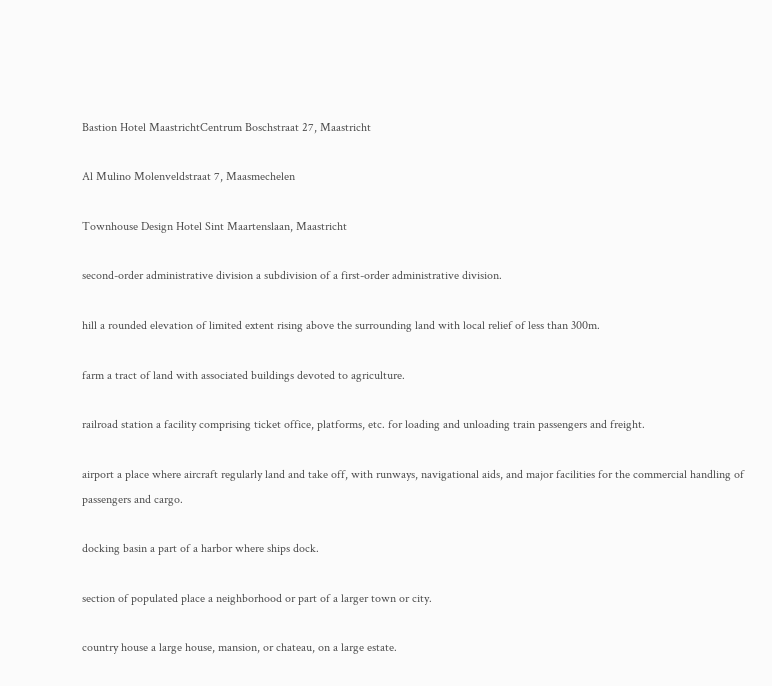Bastion Hotel MaastrichtCentrum Boschstraat 27, Maastricht

Al Mulino Molenveldstraat 7, Maasmechelen

Townhouse Design Hotel Sint Maartenslaan, Maastricht

second-order administrative division a subdivision of a first-order administrative division.

hill a rounded elevation of limited extent rising above the surrounding land with local relief of less than 300m.

farm a tract of land with associated buildings devoted to agriculture.

railroad station a facility comprising ticket office, platforms, etc. for loading and unloading train passengers and freight.

airport a place where aircraft regularly land and take off, with runways, navigational aids, and major facilities for the commercial handling of passengers and cargo.

docking basin a part of a harbor where ships dock.

section of populated place a neighborhood or part of a larger town or city.

country house a large house, mansion, or chateau, on a large estate.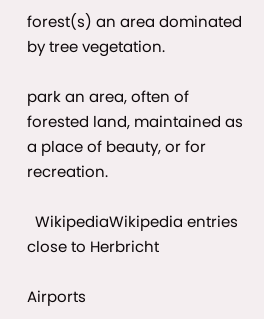forest(s) an area dominated by tree vegetation.

park an area, often of forested land, maintained as a place of beauty, or for recreation.

  WikipediaWikipedia entries close to Herbricht

Airports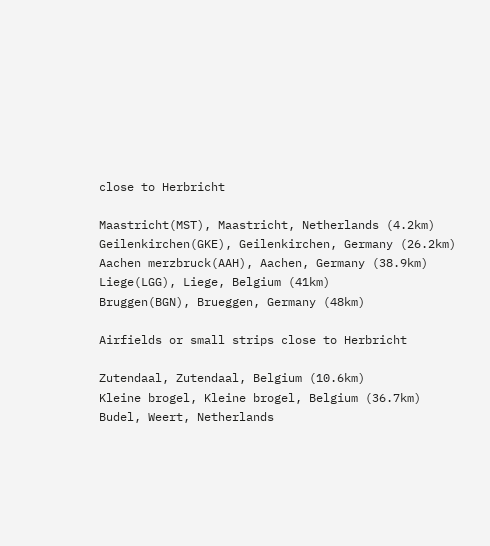close to Herbricht

Maastricht(MST), Maastricht, Netherlands (4.2km)
Geilenkirchen(GKE), Geilenkirchen, Germany (26.2km)
Aachen merzbruck(AAH), Aachen, Germany (38.9km)
Liege(LGG), Liege, Belgium (41km)
Bruggen(BGN), Brueggen, Germany (48km)

Airfields or small strips close to Herbricht

Zutendaal, Zutendaal, Belgium (10.6km)
Kleine brogel, Kleine brogel, Belgium (36.7km)
Budel, Weert, Netherlands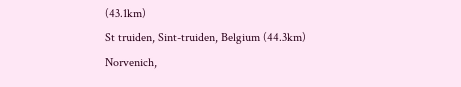(43.1km)
St truiden, Sint-truiden, Belgium (44.3km)
Norvenich,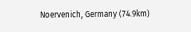Noervenich, Germany (74.9km)